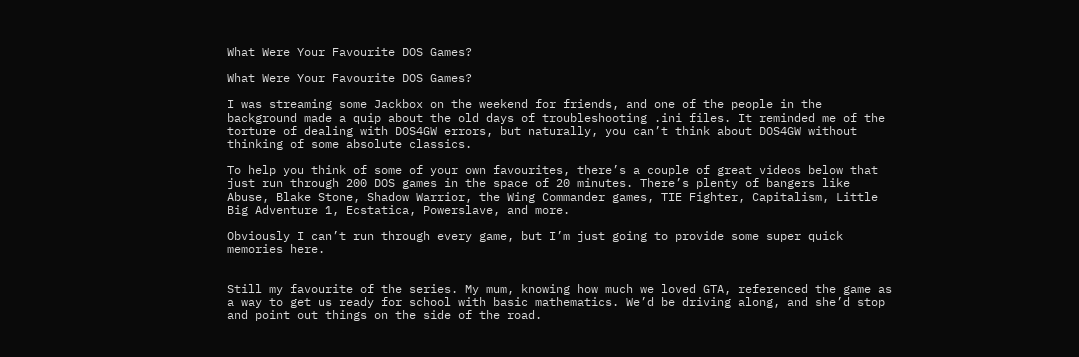What Were Your Favourite DOS Games?

What Were Your Favourite DOS Games?

I was streaming some Jackbox on the weekend for friends, and one of the people in the background made a quip about the old days of troubleshooting .ini files. It reminded me of the torture of dealing with DOS4GW errors, but naturally, you can’t think about DOS4GW without thinking of some absolute classics.

To help you think of some of your own favourites, there’s a couple of great videos below that just run through 200 DOS games in the space of 20 minutes. There’s plenty of bangers like Abuse, Blake Stone, Shadow Warrior, the Wing Commander games, TIE Fighter, Capitalism, Little Big Adventure 1, Ecstatica, Powerslave, and more.

Obviously I can’t run through every game, but I’m just going to provide some super quick memories here.


Still my favourite of the series. My mum, knowing how much we loved GTA, referenced the game as a way to get us ready for school with basic mathematics. We’d be driving along, and she’d stop and point out things on the side of the road.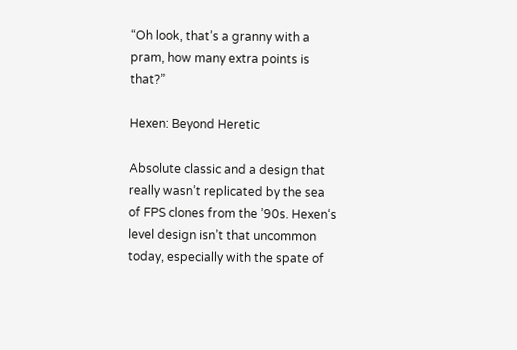“Oh look, that’s a granny with a pram, how many extra points is that?”

Hexen: Beyond Heretic

Absolute classic and a design that really wasn’t replicated by the sea of FPS clones from the ’90s. Hexen‘s level design isn’t that uncommon today, especially with the spate of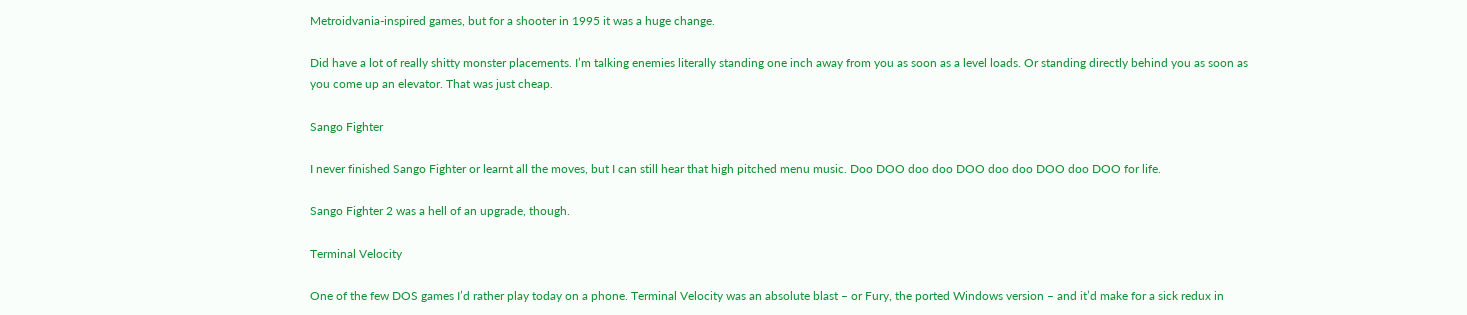Metroidvania-inspired games, but for a shooter in 1995 it was a huge change.

Did have a lot of really shitty monster placements. I’m talking enemies literally standing one inch away from you as soon as a level loads. Or standing directly behind you as soon as you come up an elevator. That was just cheap.

Sango Fighter

I never finished Sango Fighter or learnt all the moves, but I can still hear that high pitched menu music. Doo DOO doo doo DOO doo doo DOO doo DOO for life.

Sango Fighter 2 was a hell of an upgrade, though.

Terminal Velocity

One of the few DOS games I’d rather play today on a phone. Terminal Velocity was an absolute blast – or Fury, the ported Windows version – and it’d make for a sick redux in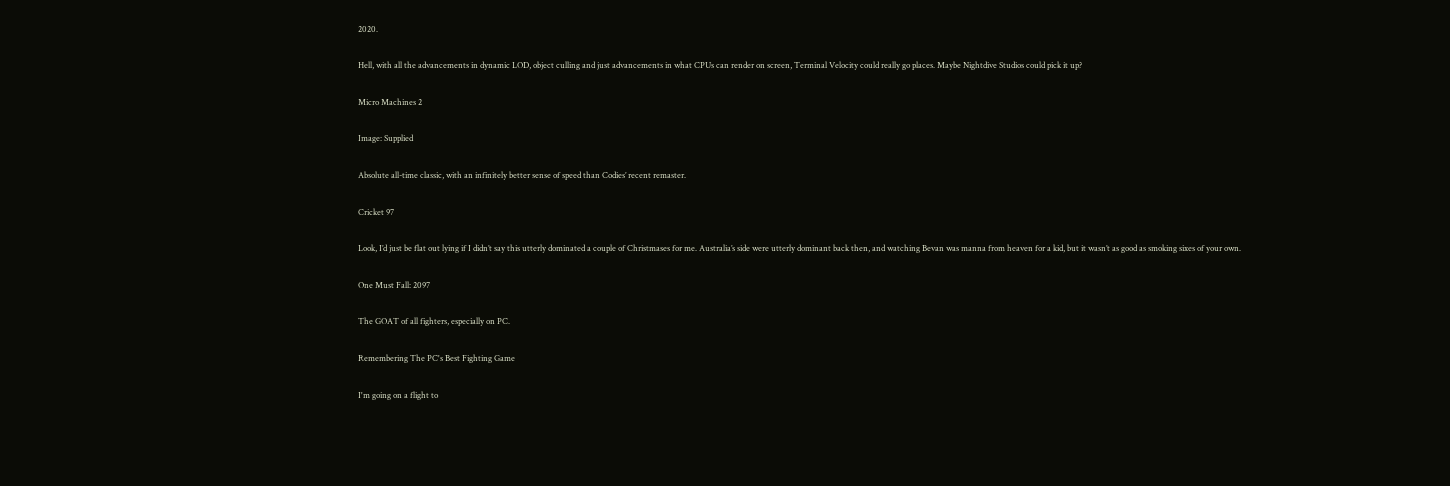2020.

Hell, with all the advancements in dynamic LOD, object culling and just advancements in what CPUs can render on screen, Terminal Velocity could really go places. Maybe Nightdive Studios could pick it up?

Micro Machines 2

Image: Supplied

Absolute all-time classic, with an infinitely better sense of speed than Codies’ recent remaster.

Cricket 97

Look, I’d just be flat out lying if I didn’t say this utterly dominated a couple of Christmases for me. Australia’s side were utterly dominant back then, and watching Bevan was manna from heaven for a kid, but it wasn’t as good as smoking sixes of your own.

One Must Fall: 2097

The GOAT of all fighters, especially on PC.

Remembering The PC's Best Fighting Game

I'm going on a flight to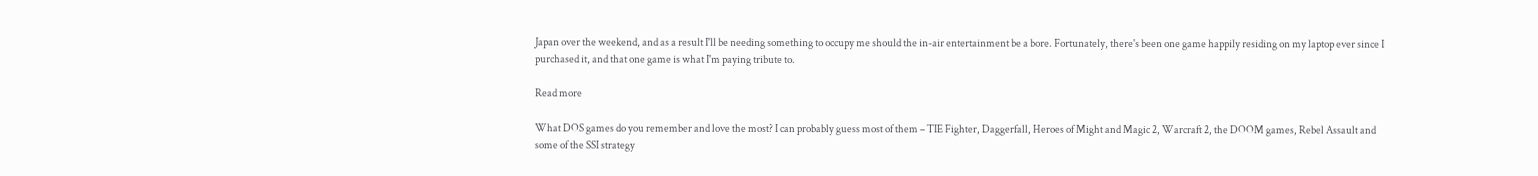Japan over the weekend, and as a result I'll be needing something to occupy me should the in-air entertainment be a bore. Fortunately, there's been one game happily residing on my laptop ever since I purchased it, and that one game is what I'm paying tribute to.

Read more

What DOS games do you remember and love the most? I can probably guess most of them – TIE Fighter, Daggerfall, Heroes of Might and Magic 2, Warcraft 2, the DOOM games, Rebel Assault and some of the SSI strategy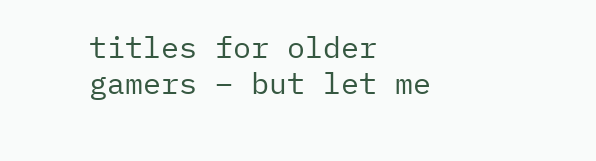titles for older gamers – but let me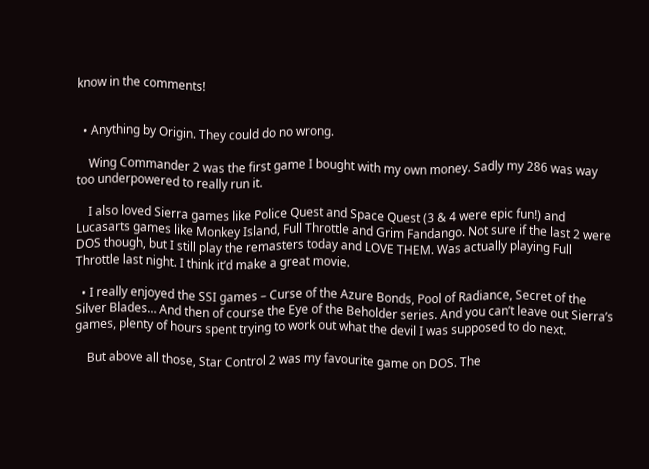know in the comments!


  • Anything by Origin. They could do no wrong.

    Wing Commander 2 was the first game I bought with my own money. Sadly my 286 was way too underpowered to really run it.

    I also loved Sierra games like Police Quest and Space Quest (3 & 4 were epic fun!) and Lucasarts games like Monkey Island, Full Throttle and Grim Fandango. Not sure if the last 2 were DOS though, but I still play the remasters today and LOVE THEM. Was actually playing Full Throttle last night. I think it’d make a great movie.

  • I really enjoyed the SSI games – Curse of the Azure Bonds, Pool of Radiance, Secret of the Silver Blades… And then of course the Eye of the Beholder series. And you can’t leave out Sierra’s games, plenty of hours spent trying to work out what the devil I was supposed to do next.

    But above all those, Star Control 2 was my favourite game on DOS. The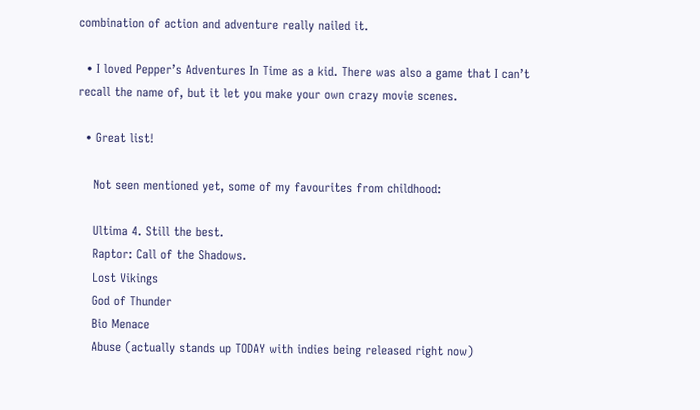combination of action and adventure really nailed it.

  • I loved Pepper’s Adventures In Time as a kid. There was also a game that I can’t recall the name of, but it let you make your own crazy movie scenes.

  • Great list!

    Not seen mentioned yet, some of my favourites from childhood:

    Ultima 4. Still the best.
    Raptor: Call of the Shadows.
    Lost Vikings
    God of Thunder
    Bio Menace
    Abuse (actually stands up TODAY with indies being released right now)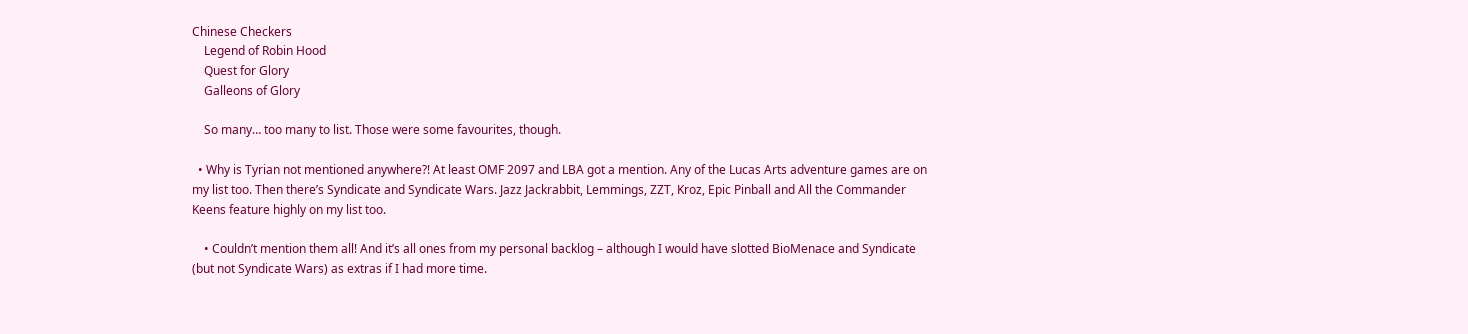Chinese Checkers
    Legend of Robin Hood
    Quest for Glory
    Galleons of Glory

    So many… too many to list. Those were some favourites, though.

  • Why is Tyrian not mentioned anywhere?! At least OMF 2097 and LBA got a mention. Any of the Lucas Arts adventure games are on my list too. Then there’s Syndicate and Syndicate Wars. Jazz Jackrabbit, Lemmings, ZZT, Kroz, Epic Pinball and All the Commander Keens feature highly on my list too.

    • Couldn’t mention them all! And it’s all ones from my personal backlog – although I would have slotted BioMenace and Syndicate (but not Syndicate Wars) as extras if I had more time.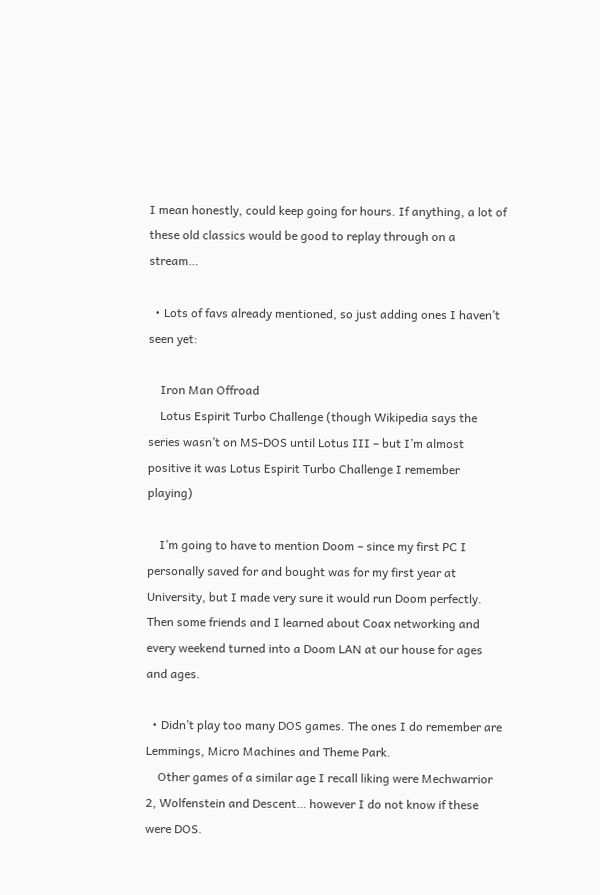I mean honestly, could keep going for hours. If anything, a lot of these old classics would be good to replay through on a stream…

  • Lots of favs already mentioned, so just adding ones I haven’t seen yet:

    Iron Man Offroad
    Lotus Espirit Turbo Challenge (though Wikipedia says the series wasn’t on MS-DOS until Lotus III – but I’m almost positive it was Lotus Espirit Turbo Challenge I remember playing)

    I’m going to have to mention Doom – since my first PC I personally saved for and bought was for my first year at University, but I made very sure it would run Doom perfectly. Then some friends and I learned about Coax networking and every weekend turned into a Doom LAN at our house for ages and ages.

  • Didn’t play too many DOS games. The ones I do remember are Lemmings, Micro Machines and Theme Park.
    Other games of a similar age I recall liking were Mechwarrior 2, Wolfenstein and Descent… however I do not know if these were DOS.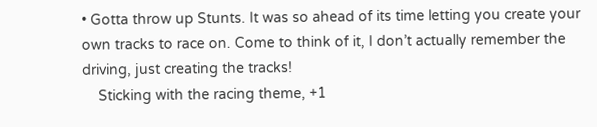• Gotta throw up Stunts. It was so ahead of its time letting you create your own tracks to race on. Come to think of it, I don’t actually remember the driving, just creating the tracks!
    Sticking with the racing theme, +1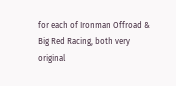for each of Ironman Offroad & Big Red Racing, both very original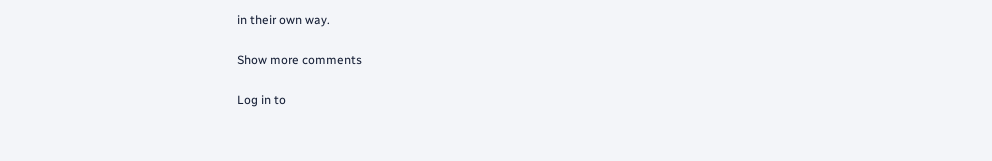in their own way.

Show more comments

Log in to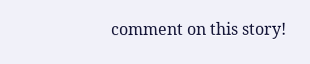comment on this story!